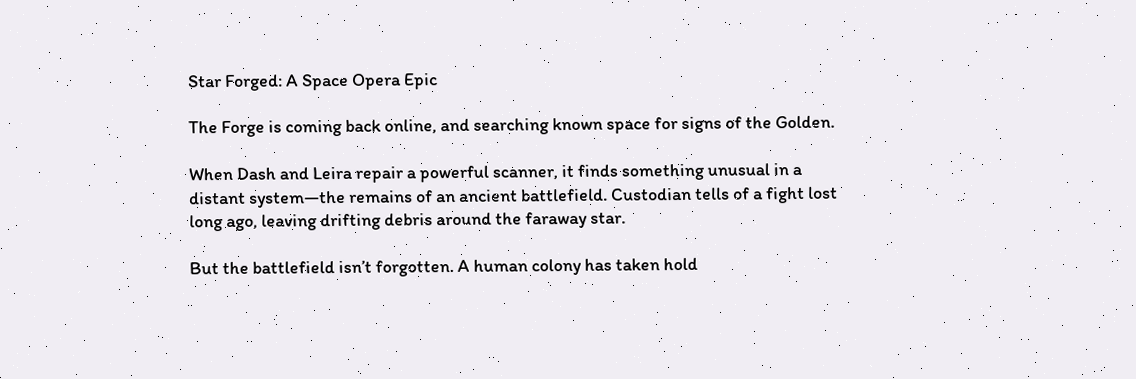Star Forged: A Space Opera Epic

The Forge is coming back online, and searching known space for signs of the Golden.

When Dash and Leira repair a powerful scanner, it finds something unusual in a distant system—the remains of an ancient battlefield. Custodian tells of a fight lost long ago, leaving drifting debris around the faraway star.

But the battlefield isn’t forgotten. A human colony has taken hold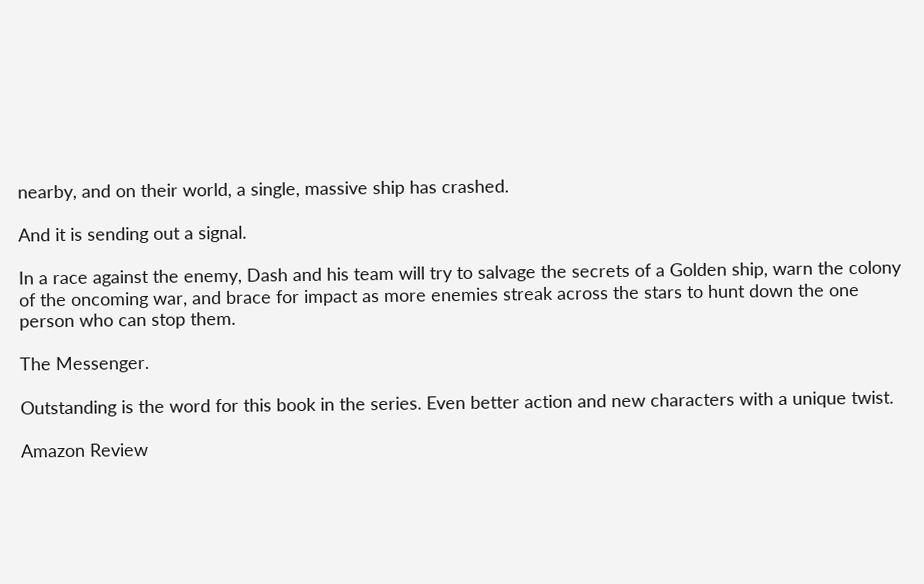nearby, and on their world, a single, massive ship has crashed.

And it is sending out a signal.

In a race against the enemy, Dash and his team will try to salvage the secrets of a Golden ship, warn the colony of the oncoming war, and brace for impact as more enemies streak across the stars to hunt down the one person who can stop them.

The Messenger.

Outstanding is the word for this book in the series. Even better action and new characters with a unique twist.

Amazon Review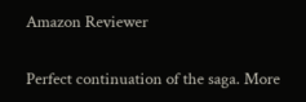Amazon Reviewer

Perfect continuation of the saga. More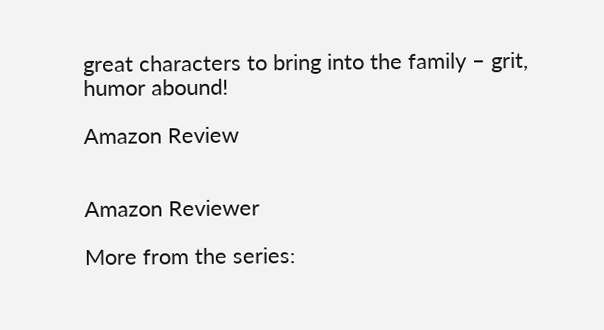great characters to bring into the family – grit, humor abound!

Amazon Review


Amazon Reviewer

More from the series: